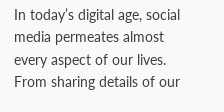In today’s digital age, social media permeates almost every aspect of our lives. From sharing details of our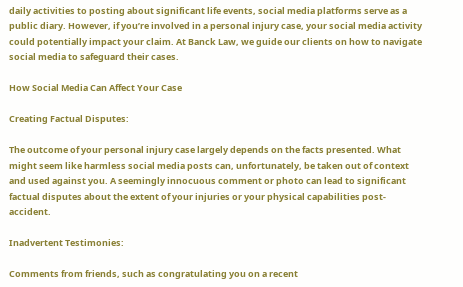daily activities to posting about significant life events, social media platforms serve as a public diary. However, if you’re involved in a personal injury case, your social media activity could potentially impact your claim. At Banck Law, we guide our clients on how to navigate social media to safeguard their cases.

How Social Media Can Affect Your Case

Creating Factual Disputes:

The outcome of your personal injury case largely depends on the facts presented. What might seem like harmless social media posts can, unfortunately, be taken out of context and used against you. A seemingly innocuous comment or photo can lead to significant factual disputes about the extent of your injuries or your physical capabilities post-accident.

Inadvertent Testimonies:

Comments from friends, such as congratulating you on a recent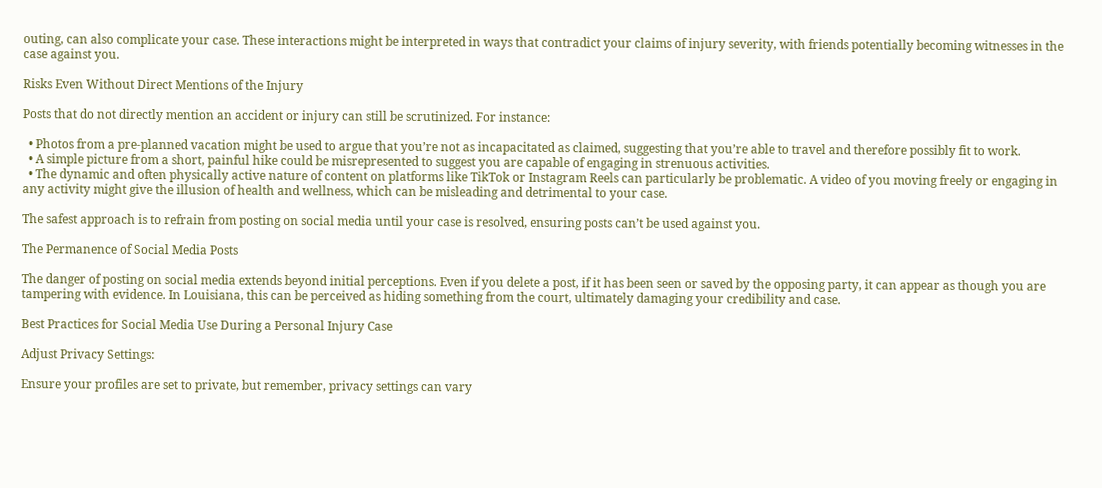outing, can also complicate your case. These interactions might be interpreted in ways that contradict your claims of injury severity, with friends potentially becoming witnesses in the case against you.

Risks Even Without Direct Mentions of the Injury

Posts that do not directly mention an accident or injury can still be scrutinized. For instance:

  • Photos from a pre-planned vacation might be used to argue that you’re not as incapacitated as claimed, suggesting that you’re able to travel and therefore possibly fit to work.
  • A simple picture from a short, painful hike could be misrepresented to suggest you are capable of engaging in strenuous activities.
  • The dynamic and often physically active nature of content on platforms like TikTok or Instagram Reels can particularly be problematic. A video of you moving freely or engaging in any activity might give the illusion of health and wellness, which can be misleading and detrimental to your case.

The safest approach is to refrain from posting on social media until your case is resolved, ensuring posts can’t be used against you.

The Permanence of Social Media Posts

The danger of posting on social media extends beyond initial perceptions. Even if you delete a post, if it has been seen or saved by the opposing party, it can appear as though you are tampering with evidence. In Louisiana, this can be perceived as hiding something from the court, ultimately damaging your credibility and case.

Best Practices for Social Media Use During a Personal Injury Case

Adjust Privacy Settings:

Ensure your profiles are set to private, but remember, privacy settings can vary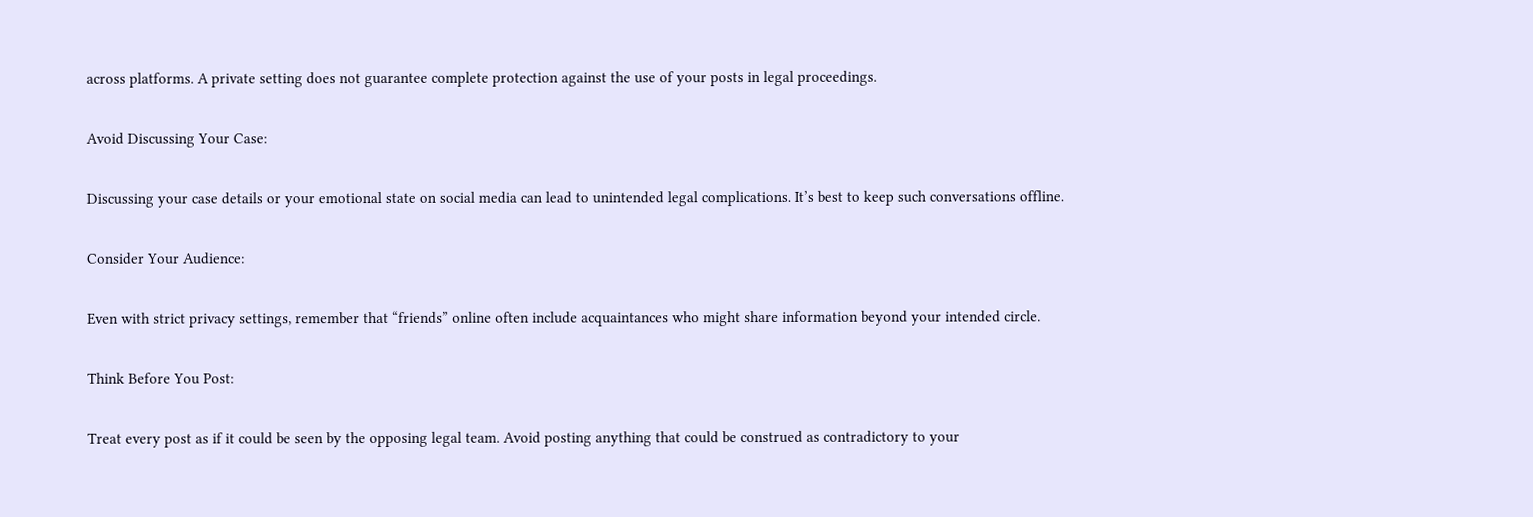across platforms. A private setting does not guarantee complete protection against the use of your posts in legal proceedings.

Avoid Discussing Your Case:

Discussing your case details or your emotional state on social media can lead to unintended legal complications. It’s best to keep such conversations offline.

Consider Your Audience:

Even with strict privacy settings, remember that “friends” online often include acquaintances who might share information beyond your intended circle.

Think Before You Post:

Treat every post as if it could be seen by the opposing legal team. Avoid posting anything that could be construed as contradictory to your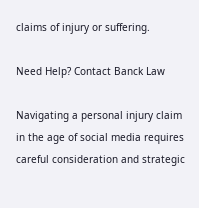claims of injury or suffering.

Need Help? Contact Banck Law

Navigating a personal injury claim in the age of social media requires careful consideration and strategic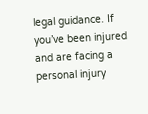legal guidance. If you’ve been injured and are facing a personal injury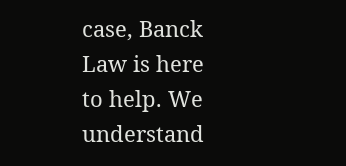case, Banck Law is here to help. We understand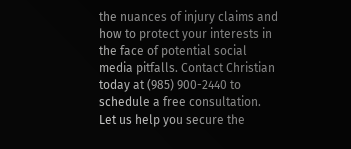the nuances of injury claims and how to protect your interests in the face of potential social media pitfalls. Contact Christian today at (985) 900-2440 to schedule a free consultation. Let us help you secure the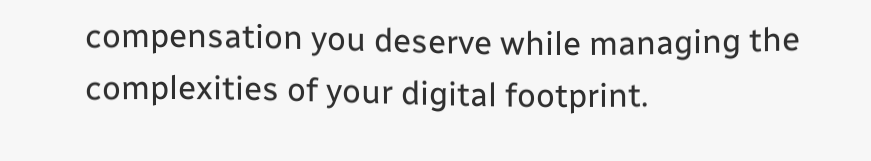compensation you deserve while managing the complexities of your digital footprint.